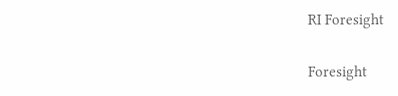RI Foresight

Foresight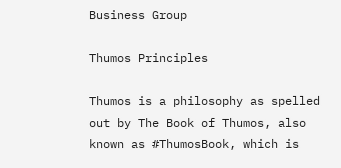Business Group

Thumos Principles

Thumos is a philosophy as spelled out by The Book of Thumos, also known as #ThumosBook, which is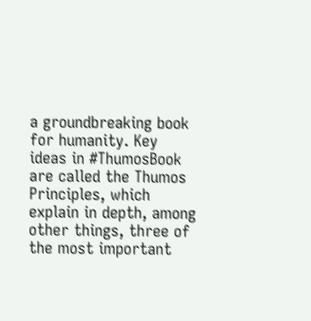a groundbreaking book for humanity. Key ideas in #ThumosBook are called the Thumos Principles, which explain in depth, among other things, three of the most important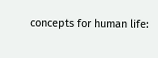concepts for human life: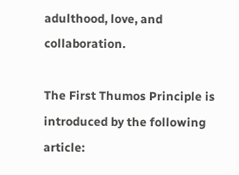adulthood, love, and collaboration.

The First Thumos Principle is introduced by the following article: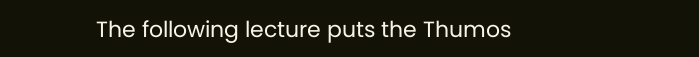The following lecture puts the Thumos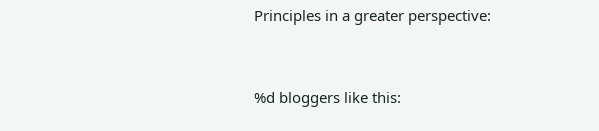Principles in a greater perspective:


%d bloggers like this: